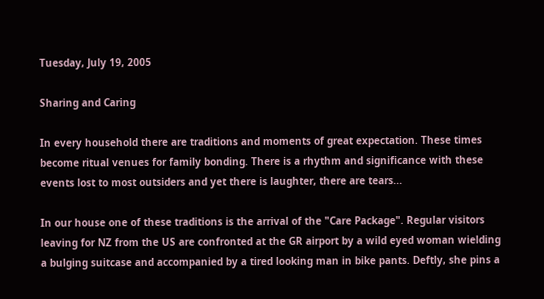Tuesday, July 19, 2005

Sharing and Caring

In every household there are traditions and moments of great expectation. These times become ritual venues for family bonding. There is a rhythm and significance with these events lost to most outsiders and yet there is laughter, there are tears...

In our house one of these traditions is the arrival of the "Care Package". Regular visitors leaving for NZ from the US are confronted at the GR airport by a wild eyed woman wielding a bulging suitcase and accompanied by a tired looking man in bike pants. Deftly, she pins a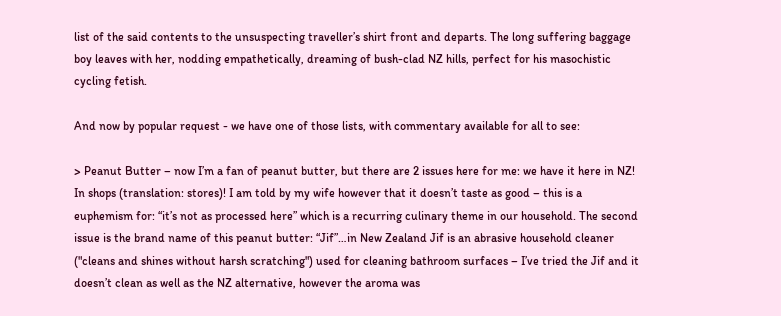list of the said contents to the unsuspecting traveller’s shirt front and departs. The long suffering baggage boy leaves with her, nodding empathetically, dreaming of bush-clad NZ hills, perfect for his masochistic cycling fetish.

And now by popular request - we have one of those lists, with commentary available for all to see:

> Peanut Butter – now I’m a fan of peanut butter, but there are 2 issues here for me: we have it here in NZ! In shops (translation: stores)! I am told by my wife however that it doesn’t taste as good – this is a euphemism for: “it’s not as processed here” which is a recurring culinary theme in our household. The second issue is the brand name of this peanut butter: “Jif”…in New Zealand Jif is an abrasive household cleaner ("cleans and shines without harsh scratching") used for cleaning bathroom surfaces – I’ve tried the Jif and it doesn’t clean as well as the NZ alternative, however the aroma was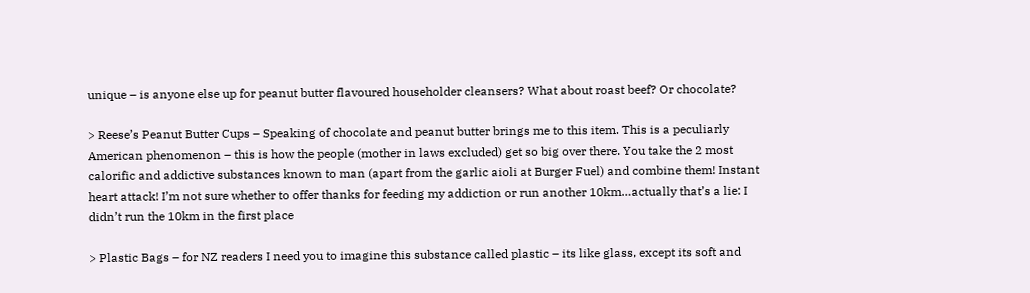unique – is anyone else up for peanut butter flavoured householder cleansers? What about roast beef? Or chocolate?

> Reese’s Peanut Butter Cups – Speaking of chocolate and peanut butter brings me to this item. This is a peculiarly American phenomenon – this is how the people (mother in laws excluded) get so big over there. You take the 2 most calorific and addictive substances known to man (apart from the garlic aioli at Burger Fuel) and combine them! Instant heart attack! I’m not sure whether to offer thanks for feeding my addiction or run another 10km…actually that’s a lie: I didn’t run the 10km in the first place

> Plastic Bags – for NZ readers I need you to imagine this substance called plastic – its like glass, except its soft and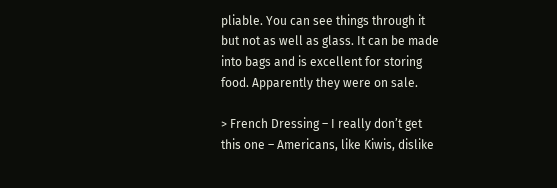pliable. You can see things through it but not as well as glass. It can be made into bags and is excellent for storing food. Apparently they were on sale.

> French Dressing – I really don’t get this one – Americans, like Kiwis, dislike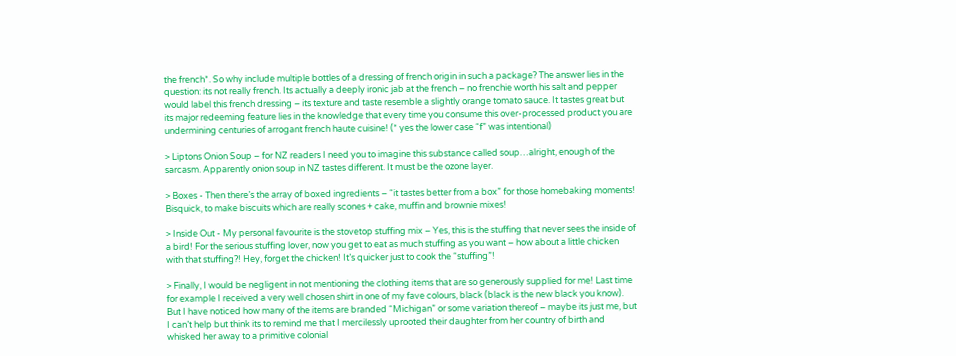the french*. So why include multiple bottles of a dressing of french origin in such a package? The answer lies in the question: its not really french. Its actually a deeply ironic jab at the french – no frenchie worth his salt and pepper would label this french dressing – its texture and taste resemble a slightly orange tomato sauce. It tastes great but its major redeeming feature lies in the knowledge that every time you consume this over-processed product you are undermining centuries of arrogant french haute cuisine! (* yes the lower case “f” was intentional)

> Liptons Onion Soup – for NZ readers I need you to imagine this substance called soup…alright, enough of the sarcasm. Apparently onion soup in NZ tastes different. It must be the ozone layer.

> Boxes - Then there’s the array of boxed ingredients – “it tastes better from a box” for those homebaking moments! Bisquick, to make biscuits which are really scones + cake, muffin and brownie mixes!

> Inside Out - My personal favourite is the stovetop stuffing mix – Yes, this is the stuffing that never sees the inside of a bird! For the serious stuffing lover, now you get to eat as much stuffing as you want – how about a little chicken with that stuffing?! Hey, forget the chicken! It’s quicker just to cook the “stuffing”!

> Finally, I would be negligent in not mentioning the clothing items that are so generously supplied for me! Last time for example I received a very well chosen shirt in one of my fave colours, black (black is the new black you know). But I have noticed how many of the items are branded “Michigan” or some variation thereof – maybe its just me, but I can’t help but think its to remind me that I mercilessly uprooted their daughter from her country of birth and whisked her away to a primitive colonial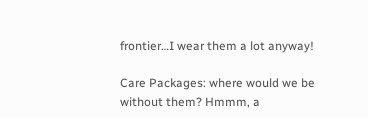frontier…I wear them a lot anyway!

Care Packages: where would we be without them? Hmmm, a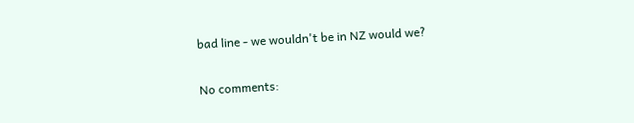bad line - we wouldn't be in NZ would we?


No comments: